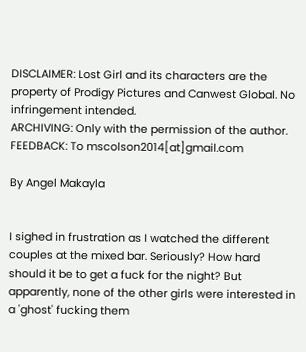DISCLAIMER: Lost Girl and its characters are the property of Prodigy Pictures and Canwest Global. No infringement intended.
ARCHIVING: Only with the permission of the author.
FEEDBACK: To mscolson2014[at]gmail.com

By Angel Makayla


I sighed in frustration as I watched the different couples at the mixed bar. Seriously? How hard should it be to get a fuck for the night? But apparently, none of the other girls were interested in a 'ghost' fucking them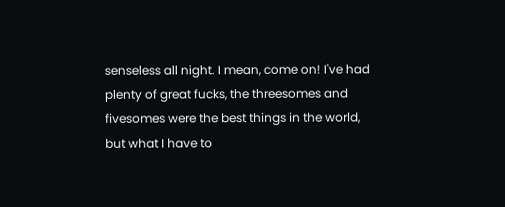senseless all night. I mean, come on! I've had plenty of great fucks, the threesomes and fivesomes were the best things in the world, but what I have to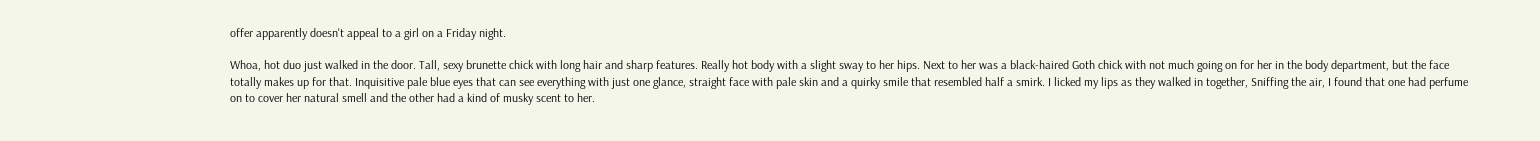offer apparently doesn't appeal to a girl on a Friday night.

Whoa, hot duo just walked in the door. Tall, sexy brunette chick with long hair and sharp features. Really hot body with a slight sway to her hips. Next to her was a black-haired Goth chick with not much going on for her in the body department, but the face totally makes up for that. Inquisitive pale blue eyes that can see everything with just one glance, straight face with pale skin and a quirky smile that resembled half a smirk. I licked my lips as they walked in together, Sniffing the air, I found that one had perfume on to cover her natural smell and the other had a kind of musky scent to her.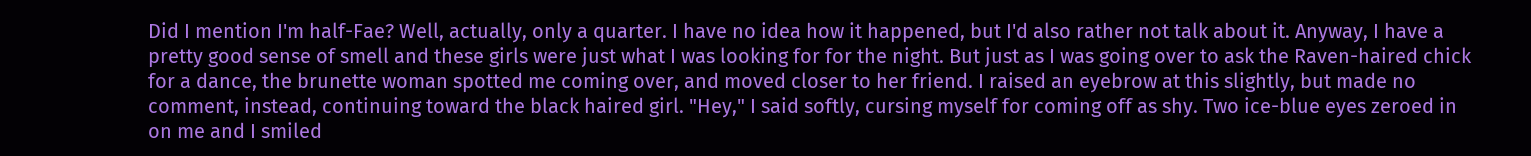Did I mention I'm half-Fae? Well, actually, only a quarter. I have no idea how it happened, but I'd also rather not talk about it. Anyway, I have a pretty good sense of smell and these girls were just what I was looking for for the night. But just as I was going over to ask the Raven-haired chick for a dance, the brunette woman spotted me coming over, and moved closer to her friend. I raised an eyebrow at this slightly, but made no comment, instead, continuing toward the black haired girl. "Hey," I said softly, cursing myself for coming off as shy. Two ice-blue eyes zeroed in on me and I smiled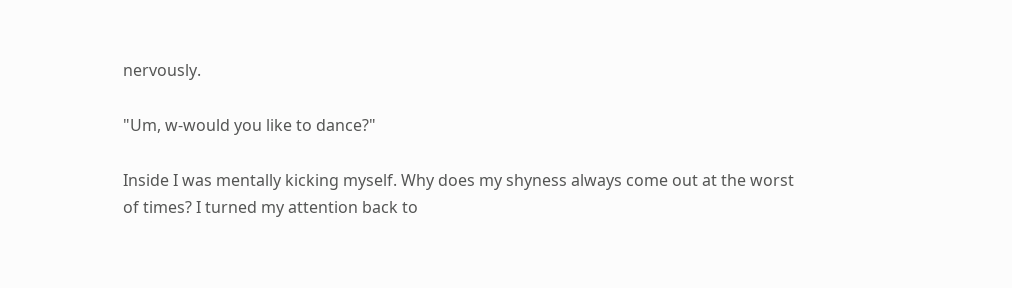nervously.

"Um, w-would you like to dance?"

Inside I was mentally kicking myself. Why does my shyness always come out at the worst of times? I turned my attention back to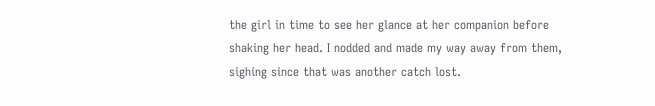the girl in time to see her glance at her companion before shaking her head. I nodded and made my way away from them, sighing since that was another catch lost.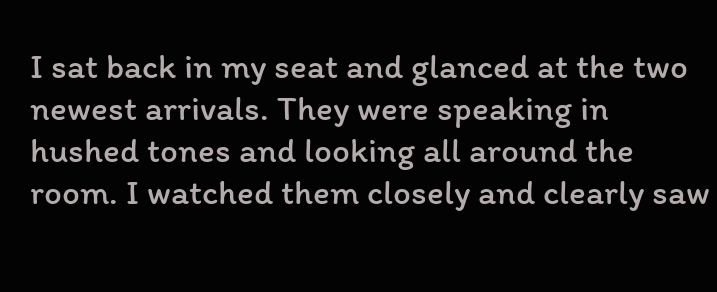I sat back in my seat and glanced at the two newest arrivals. They were speaking in hushed tones and looking all around the room. I watched them closely and clearly saw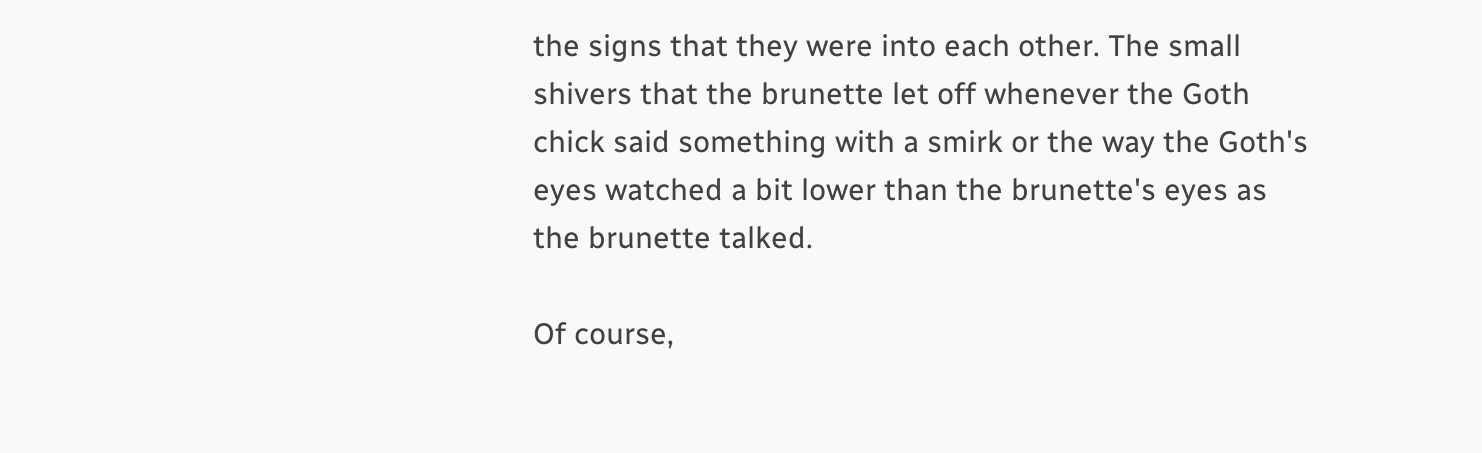the signs that they were into each other. The small shivers that the brunette let off whenever the Goth chick said something with a smirk or the way the Goth's eyes watched a bit lower than the brunette's eyes as the brunette talked.

Of course,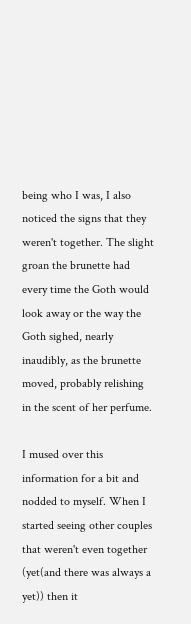being who I was, I also noticed the signs that they weren't together. The slight groan the brunette had every time the Goth would look away or the way the Goth sighed, nearly inaudibly, as the brunette moved, probably relishing in the scent of her perfume.

I mused over this information for a bit and nodded to myself. When I started seeing other couples that weren't even together (yet(and there was always a yet)) then it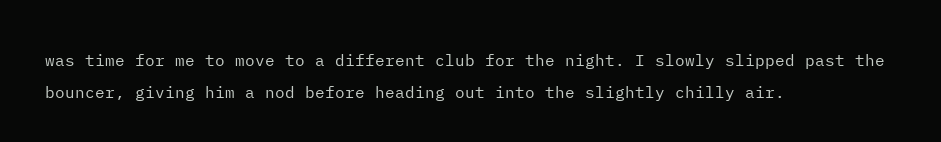was time for me to move to a different club for the night. I slowly slipped past the bouncer, giving him a nod before heading out into the slightly chilly air.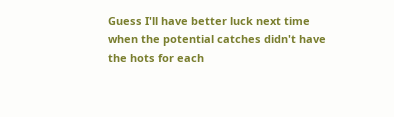Guess I'll have better luck next time when the potential catches didn't have the hots for each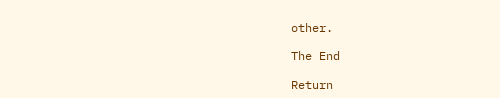other.

The End

Return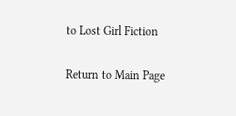to Lost Girl Fiction

Return to Main Page